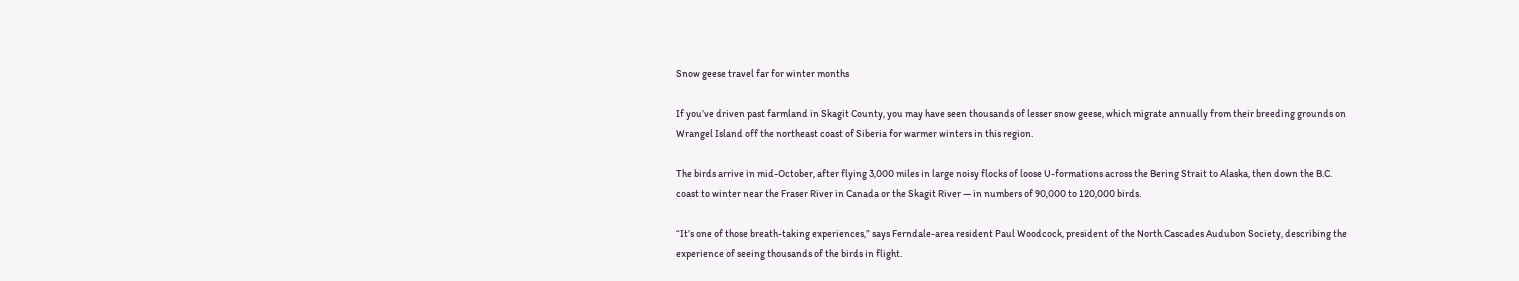Snow geese travel far for winter months

If you’ve driven past farmland in Skagit County, you may have seen thousands of lesser snow geese, which migrate annually from their breeding grounds on Wrangel Island off the northeast coast of Siberia for warmer winters in this region.

The birds arrive in mid-October, after flying 3,000 miles in large noisy flocks of loose U-formations across the Bering Strait to Alaska, then down the B.C. coast to winter near the Fraser River in Canada or the Skagit River — in numbers of 90,000 to 120,000 birds.

“It’s one of those breath-taking experiences,” says Ferndale-area resident Paul Woodcock, president of the North Cascades Audubon Society, describing the experience of seeing thousands of the birds in flight.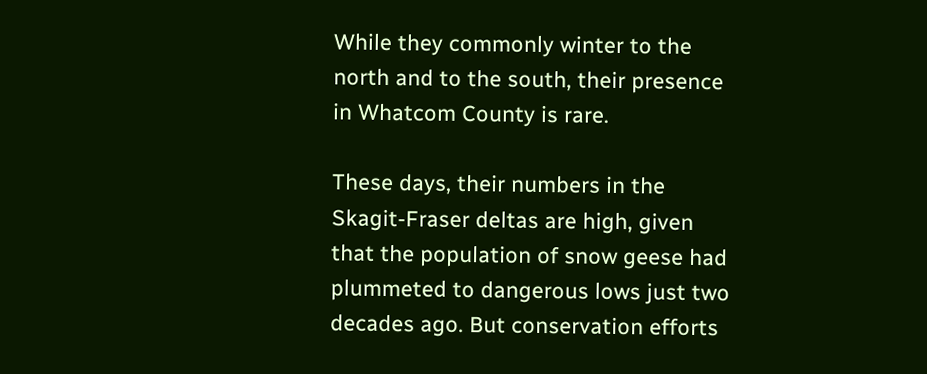While they commonly winter to the north and to the south, their presence in Whatcom County is rare.

These days, their numbers in the Skagit-Fraser deltas are high, given that the population of snow geese had plummeted to dangerous lows just two decades ago. But conservation efforts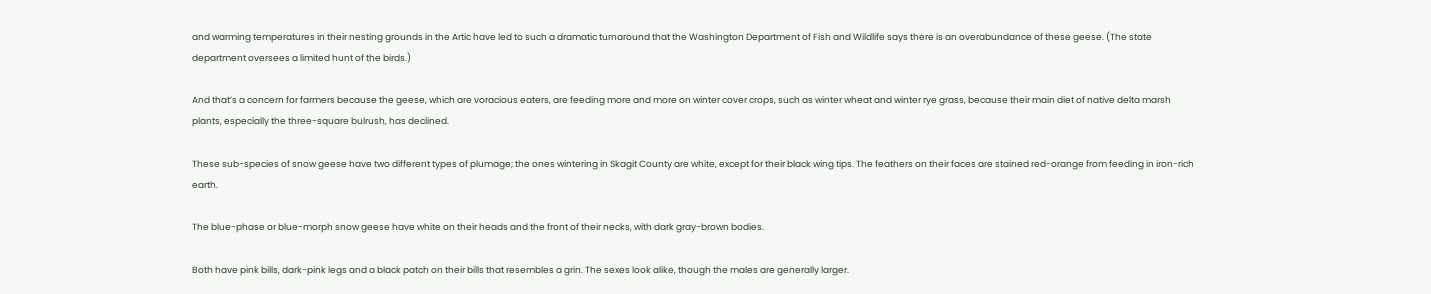and warming temperatures in their nesting grounds in the Artic have led to such a dramatic turnaround that the Washington Department of Fish and Wildlife says there is an overabundance of these geese. (The state department oversees a limited hunt of the birds.)

And that’s a concern for farmers because the geese, which are voracious eaters, are feeding more and more on winter cover crops, such as winter wheat and winter rye grass, because their main diet of native delta marsh plants, especially the three-square bulrush, has declined.

These sub-species of snow geese have two different types of plumage; the ones wintering in Skagit County are white, except for their black wing tips. The feathers on their faces are stained red-orange from feeding in iron-rich earth.

The blue-phase or blue-morph snow geese have white on their heads and the front of their necks, with dark gray-brown bodies.

Both have pink bills, dark-pink legs and a black patch on their bills that resembles a grin. The sexes look alike, though the males are generally larger.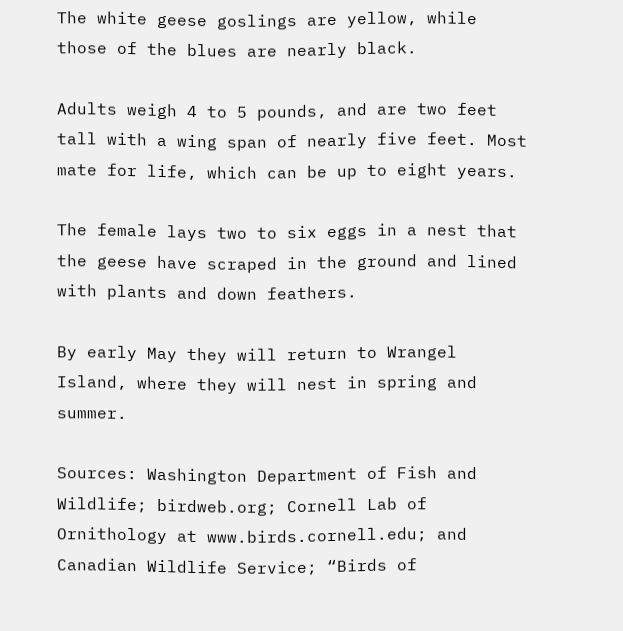The white geese goslings are yellow, while those of the blues are nearly black.

Adults weigh 4 to 5 pounds, and are two feet tall with a wing span of nearly five feet. Most mate for life, which can be up to eight years.

The female lays two to six eggs in a nest that the geese have scraped in the ground and lined with plants and down feathers.

By early May they will return to Wrangel Island, where they will nest in spring and summer.

Sources: Washington Department of Fish and Wildlife; birdweb.org; Cornell Lab of Ornithology at www.birds.cornell.edu; and Canadian Wildlife Service; “Birds of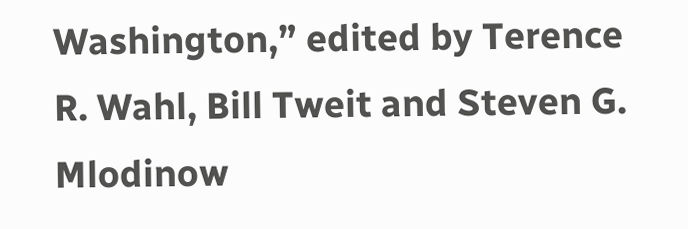Washington,” edited by Terence R. Wahl, Bill Tweit and Steven G. Mlodinow